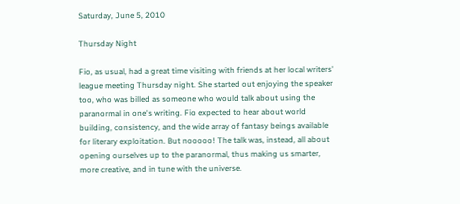Saturday, June 5, 2010

Thursday Night

Fio, as usual, had a great time visiting with friends at her local writers' league meeting Thursday night. She started out enjoying the speaker too, who was billed as someone who would talk about using the paranormal in one's writing. Fio expected to hear about world building, consistency, and the wide array of fantasy beings available for literary exploitation. But nooooo! The talk was, instead, all about opening ourselves up to the paranormal, thus making us smarter, more creative, and in tune with the universe.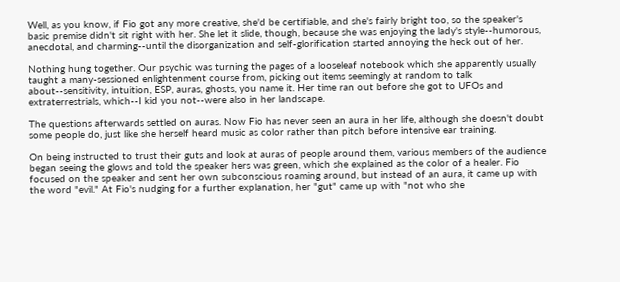Well, as you know, if Fio got any more creative, she'd be certifiable, and she's fairly bright too, so the speaker's basic premise didn't sit right with her. She let it slide, though, because she was enjoying the lady's style--humorous, anecdotal, and charming--until the disorganization and self-glorification started annoying the heck out of her.

Nothing hung together. Our psychic was turning the pages of a looseleaf notebook which she apparently usually taught a many-sessioned enlightenment course from, picking out items seemingly at random to talk about--sensitivity, intuition, ESP, auras, ghosts, you name it. Her time ran out before she got to UFOs and extraterrestrials, which--I kid you not--were also in her landscape.

The questions afterwards settled on auras. Now Fio has never seen an aura in her life, although she doesn't doubt some people do, just like she herself heard music as color rather than pitch before intensive ear training.

On being instructed to trust their guts and look at auras of people around them, various members of the audience began seeing the glows and told the speaker hers was green, which she explained as the color of a healer. Fio focused on the speaker and sent her own subconscious roaming around, but instead of an aura, it came up with the word "evil." At Fio's nudging for a further explanation, her "gut" came up with "not who she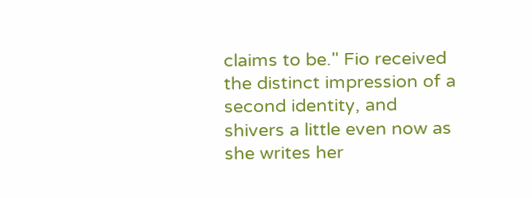claims to be." Fio received the distinct impression of a second identity, and shivers a little even now as she writes her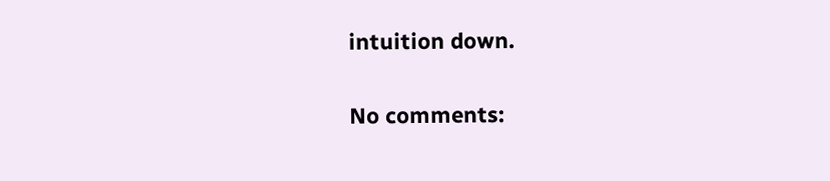intuition down.

No comments: